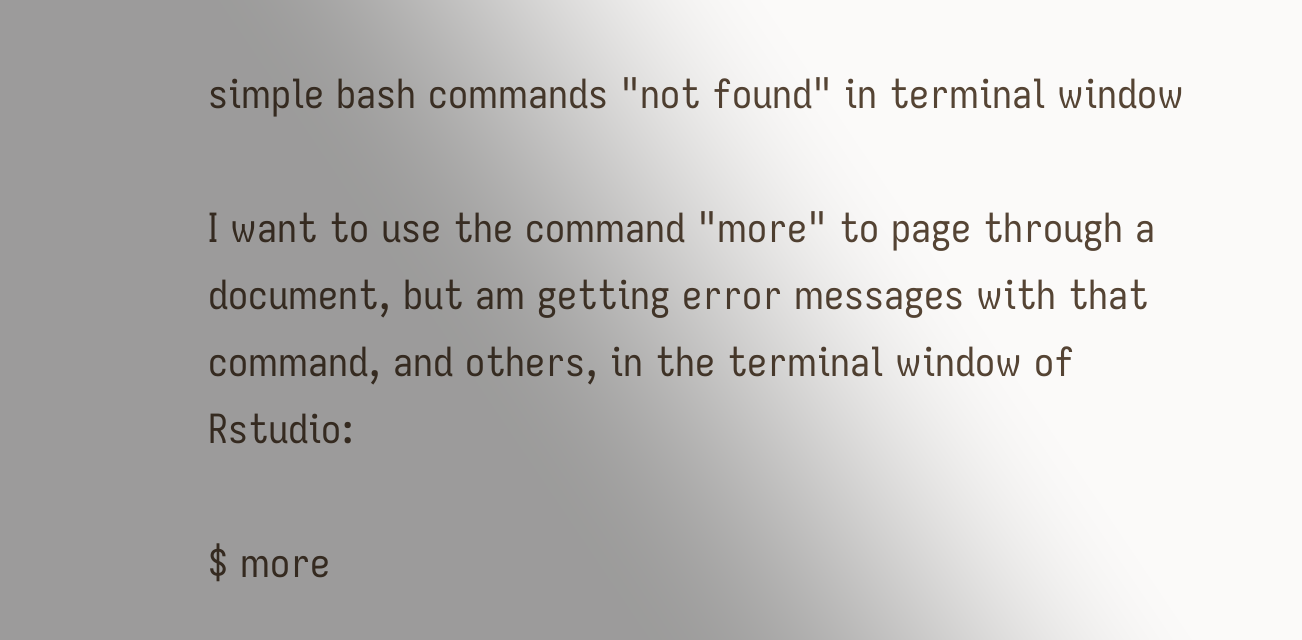simple bash commands "not found" in terminal window

I want to use the command "more" to page through a document, but am getting error messages with that command, and others, in the terminal window of Rstudio:

$ more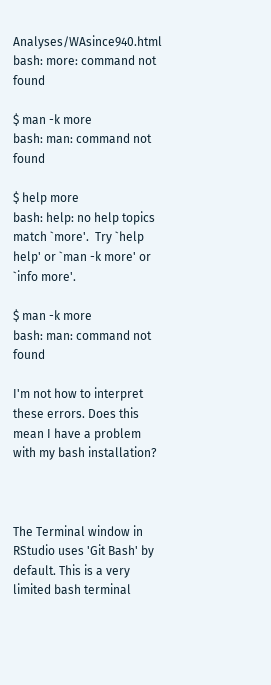Analyses/WAsince940.html
bash: more: command not found

$ man -k more
bash: man: command not found

$ help more
bash: help: no help topics match `more'.  Try `help help' or `man -k more' or `info more'.

$ man -k more
bash: man: command not found

I'm not how to interpret these errors. Does this mean I have a problem with my bash installation?



The Terminal window in RStudio uses 'Git Bash' by default. This is a very limited bash terminal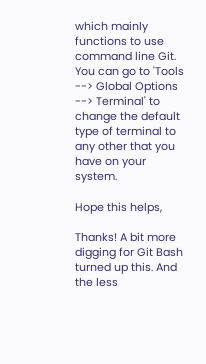which mainly functions to use command line Git. You can go to 'Tools --> Global Options --> Terminal' to change the default type of terminal to any other that you have on your system.

Hope this helps,

Thanks! A bit more digging for Git Bash turned up this. And the less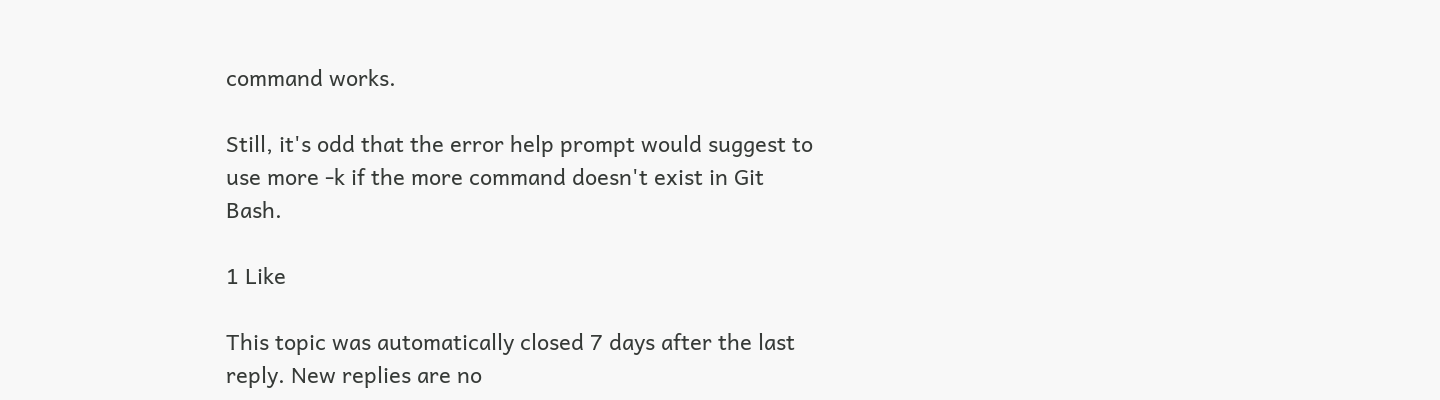command works.

Still, it's odd that the error help prompt would suggest to use more -k if the more command doesn't exist in Git Bash.

1 Like

This topic was automatically closed 7 days after the last reply. New replies are no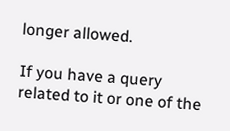longer allowed.

If you have a query related to it or one of the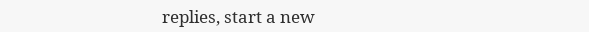replies, start a new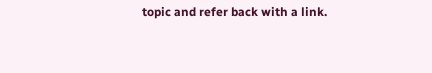topic and refer back with a link.